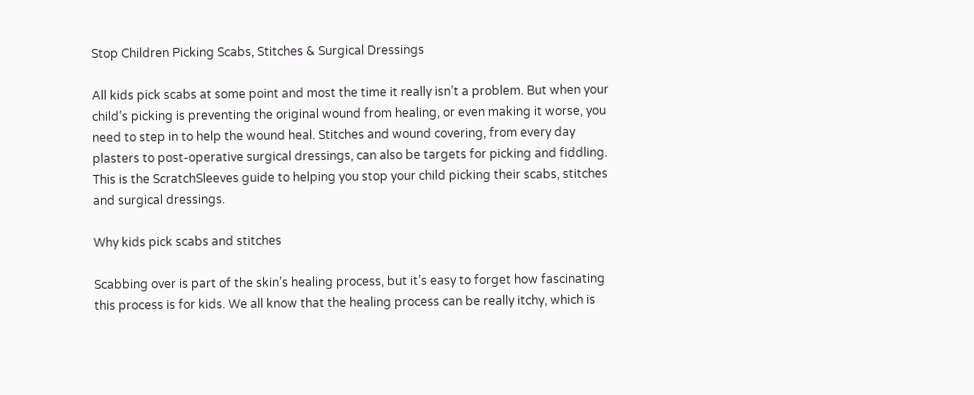Stop Children Picking Scabs, Stitches & Surgical Dressings

All kids pick scabs at some point and most the time it really isn’t a problem. But when your child’s picking is preventing the original wound from healing, or even making it worse, you need to step in to help the wound heal. Stitches and wound covering, from every day plasters to post-operative surgical dressings, can also be targets for picking and fiddling. This is the ScratchSleeves guide to helping you stop your child picking their scabs, stitches and surgical dressings.

Why kids pick scabs and stitches

Scabbing over is part of the skin’s healing process, but it’s easy to forget how fascinating this process is for kids. We all know that the healing process can be really itchy, which is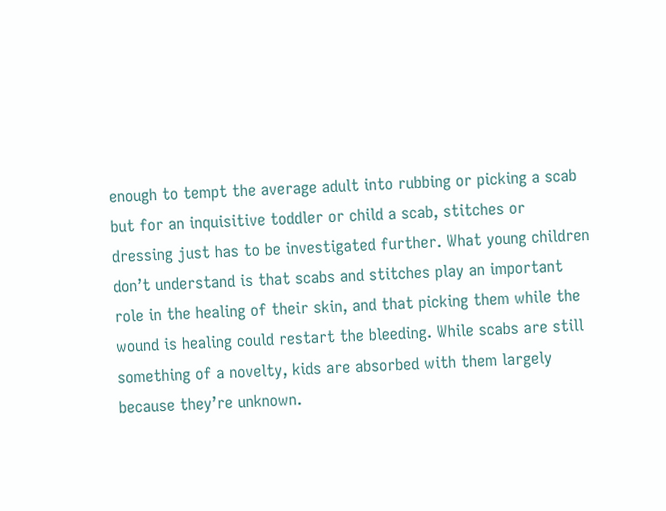enough to tempt the average adult into rubbing or picking a scab but for an inquisitive toddler or child a scab, stitches or dressing just has to be investigated further. What young children don’t understand is that scabs and stitches play an important role in the healing of their skin, and that picking them while the wound is healing could restart the bleeding. While scabs are still something of a novelty, kids are absorbed with them largely because they’re unknown.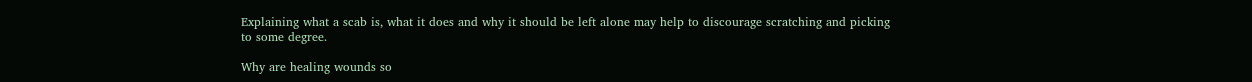Explaining what a scab is, what it does and why it should be left alone may help to discourage scratching and picking to some degree.

Why are healing wounds so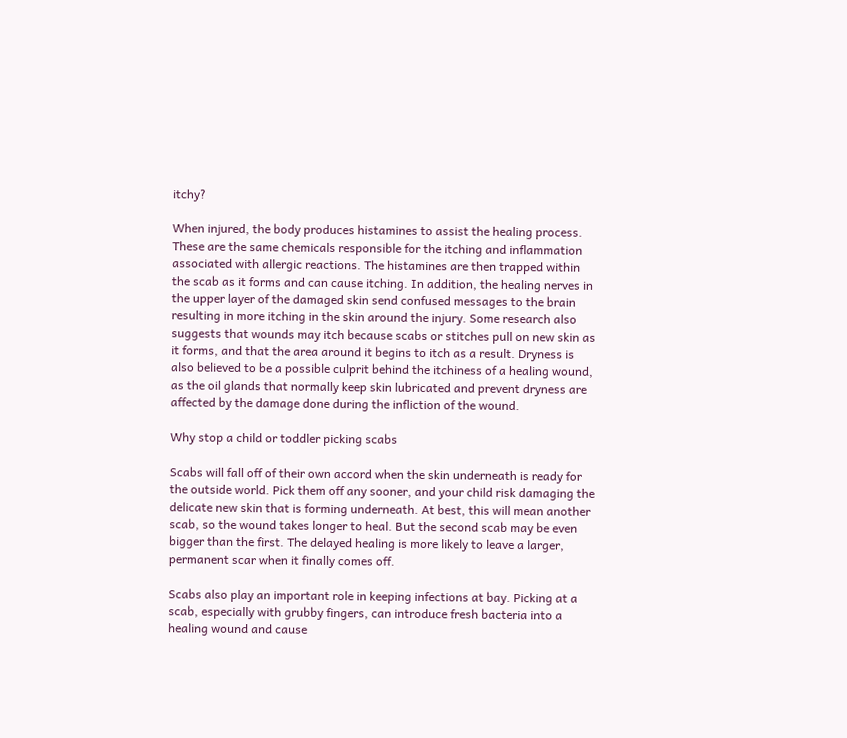itchy?

When injured, the body produces histamines to assist the healing process. These are the same chemicals responsible for the itching and inflammation associated with allergic reactions. The histamines are then trapped within the scab as it forms and can cause itching. In addition, the healing nerves in the upper layer of the damaged skin send confused messages to the brain resulting in more itching in the skin around the injury. Some research also suggests that wounds may itch because scabs or stitches pull on new skin as it forms, and that the area around it begins to itch as a result. Dryness is also believed to be a possible culprit behind the itchiness of a healing wound, as the oil glands that normally keep skin lubricated and prevent dryness are affected by the damage done during the infliction of the wound.

Why stop a child or toddler picking scabs

Scabs will fall off of their own accord when the skin underneath is ready for the outside world. Pick them off any sooner, and your child risk damaging the delicate new skin that is forming underneath. At best, this will mean another scab, so the wound takes longer to heal. But the second scab may be even bigger than the first. The delayed healing is more likely to leave a larger, permanent scar when it finally comes off.

Scabs also play an important role in keeping infections at bay. Picking at a scab, especially with grubby fingers, can introduce fresh bacteria into a healing wound and cause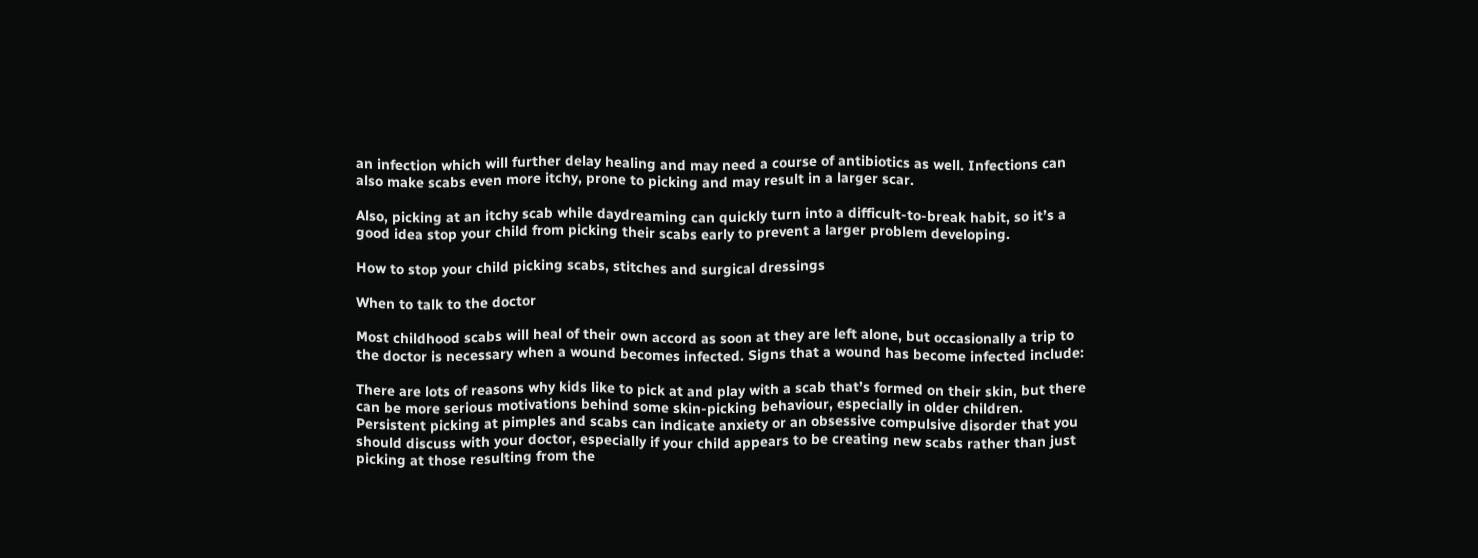an infection which will further delay healing and may need a course of antibiotics as well. Infections can also make scabs even more itchy, prone to picking and may result in a larger scar.

Also, picking at an itchy scab while daydreaming can quickly turn into a difficult-to-break habit, so it’s a good idea stop your child from picking their scabs early to prevent a larger problem developing.

How to stop your child picking scabs, stitches and surgical dressings

When to talk to the doctor

Most childhood scabs will heal of their own accord as soon at they are left alone, but occasionally a trip to the doctor is necessary when a wound becomes infected. Signs that a wound has become infected include:

There are lots of reasons why kids like to pick at and play with a scab that’s formed on their skin, but there can be more serious motivations behind some skin-picking behaviour, especially in older children. Persistent picking at pimples and scabs can indicate anxiety or an obsessive compulsive disorder that you should discuss with your doctor, especially if your child appears to be creating new scabs rather than just picking at those resulting from the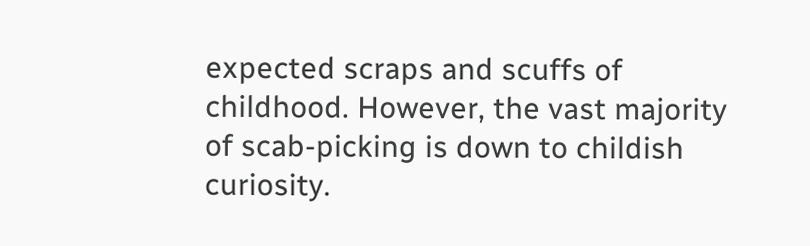expected scraps and scuffs of childhood. However, the vast majority of scab-picking is down to childish curiosity.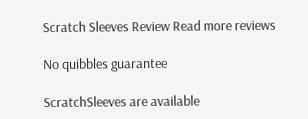Scratch Sleeves Review Read more reviews

No quibbles guarantee

ScratchSleeves are available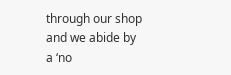through our shop and we abide by a ‘no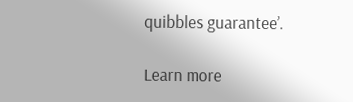quibbles guarantee’.

Learn more